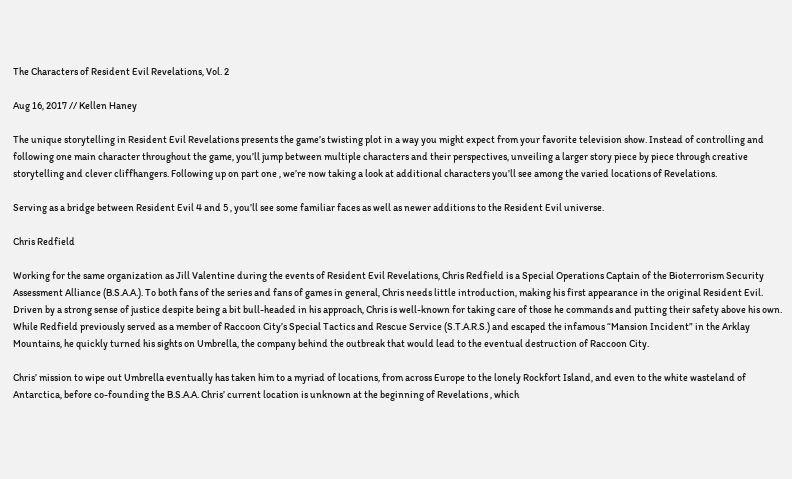The Characters of Resident Evil Revelations, Vol. 2

Aug 16, 2017 // Kellen Haney

The unique storytelling in Resident Evil Revelations presents the game’s twisting plot in a way you might expect from your favorite television show. Instead of controlling and following one main character throughout the game, you’ll jump between multiple characters and their perspectives, unveiling a larger story piece by piece through creative storytelling and clever cliffhangers. Following up on part one , we’re now taking a look at additional characters you’ll see among the varied locations of Revelations.

Serving as a bridge between Resident Evil 4 and 5 , you’ll see some familiar faces as well as newer additions to the Resident Evil universe.

Chris Redfield

Working for the same organization as Jill Valentine during the events of Resident Evil Revelations, Chris Redfield is a Special Operations Captain of the Bioterrorism Security Assessment Alliance (B.S.A.A.). To both fans of the series and fans of games in general, Chris needs little introduction, making his first appearance in the original Resident Evil. Driven by a strong sense of justice despite being a bit bull-headed in his approach, Chris is well-known for taking care of those he commands and putting their safety above his own. While Redfield previously served as a member of Raccoon City’s Special Tactics and Rescue Service (S.T.A.R.S.) and escaped the infamous “Mansion Incident” in the Arklay Mountains, he quickly turned his sights on Umbrella, the company behind the outbreak that would lead to the eventual destruction of Raccoon City.

Chris’ mission to wipe out Umbrella eventually has taken him to a myriad of locations, from across Europe to the lonely Rockfort Island, and even to the white wasteland of Antarctica, before co-founding the B.S.A.A. Chris’ current location is unknown at the beginning of Revelations , which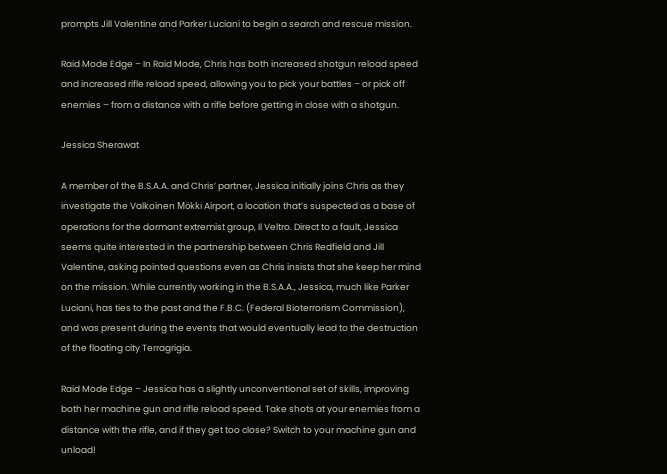prompts Jill Valentine and Parker Luciani to begin a search and rescue mission.

Raid Mode Edge – In Raid Mode, Chris has both increased shotgun reload speed and increased rifle reload speed, allowing you to pick your battles – or pick off enemies – from a distance with a rifle before getting in close with a shotgun.

Jessica Sherawat

A member of the B.S.A.A. and Chris’ partner, Jessica initially joins Chris as they investigate the Valkoinen Mökki Airport, a location that’s suspected as a base of operations for the dormant extremist group, Il Veltro. Direct to a fault, Jessica seems quite interested in the partnership between Chris Redfield and Jill Valentine, asking pointed questions even as Chris insists that she keep her mind on the mission. While currently working in the B.S.A.A., Jessica, much like Parker Luciani, has ties to the past and the F.B.C. (Federal Bioterrorism Commission), and was present during the events that would eventually lead to the destruction of the floating city Terragrigia.

Raid Mode Edge – Jessica has a slightly unconventional set of skills, improving both her machine gun and rifle reload speed. Take shots at your enemies from a distance with the rifle, and if they get too close? Switch to your machine gun and unload!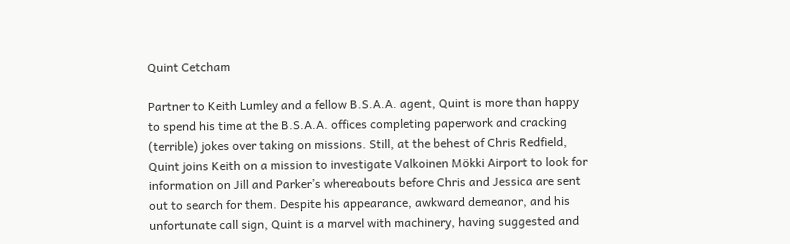Quint Cetcham

Partner to Keith Lumley and a fellow B.S.A.A. agent, Quint is more than happy to spend his time at the B.S.A.A. offices completing paperwork and cracking (terrible) jokes over taking on missions. Still, at the behest of Chris Redfield, Quint joins Keith on a mission to investigate Valkoinen Mökki Airport to look for information on Jill and Parker’s whereabouts before Chris and Jessica are sent out to search for them. Despite his appearance, awkward demeanor, and his unfortunate call sign, Quint is a marvel with machinery, having suggested and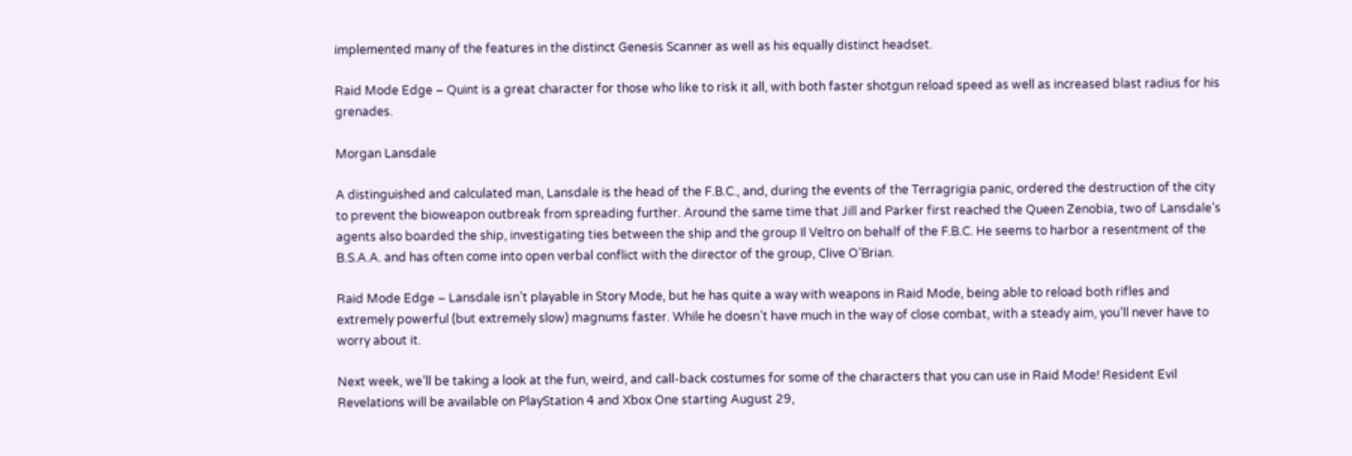implemented many of the features in the distinct Genesis Scanner as well as his equally distinct headset.

Raid Mode Edge – Quint is a great character for those who like to risk it all, with both faster shotgun reload speed as well as increased blast radius for his grenades.

Morgan Lansdale

A distinguished and calculated man, Lansdale is the head of the F.B.C., and, during the events of the Terragrigia panic, ordered the destruction of the city to prevent the bioweapon outbreak from spreading further. Around the same time that Jill and Parker first reached the Queen Zenobia, two of Lansdale’s agents also boarded the ship, investigating ties between the ship and the group Il Veltro on behalf of the F.B.C. He seems to harbor a resentment of the B.S.A.A. and has often come into open verbal conflict with the director of the group, Clive O’Brian.

Raid Mode Edge – Lansdale isn’t playable in Story Mode, but he has quite a way with weapons in Raid Mode, being able to reload both rifles and extremely powerful (but extremely slow) magnums faster. While he doesn’t have much in the way of close combat, with a steady aim, you’ll never have to worry about it.

Next week, we’ll be taking a look at the fun, weird, and call-back costumes for some of the characters that you can use in Raid Mode! Resident Evil Revelations will be available on PlayStation 4 and Xbox One starting August 29,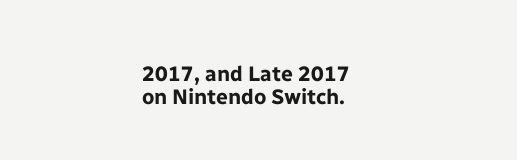2017, and Late 2017 on Nintendo Switch.